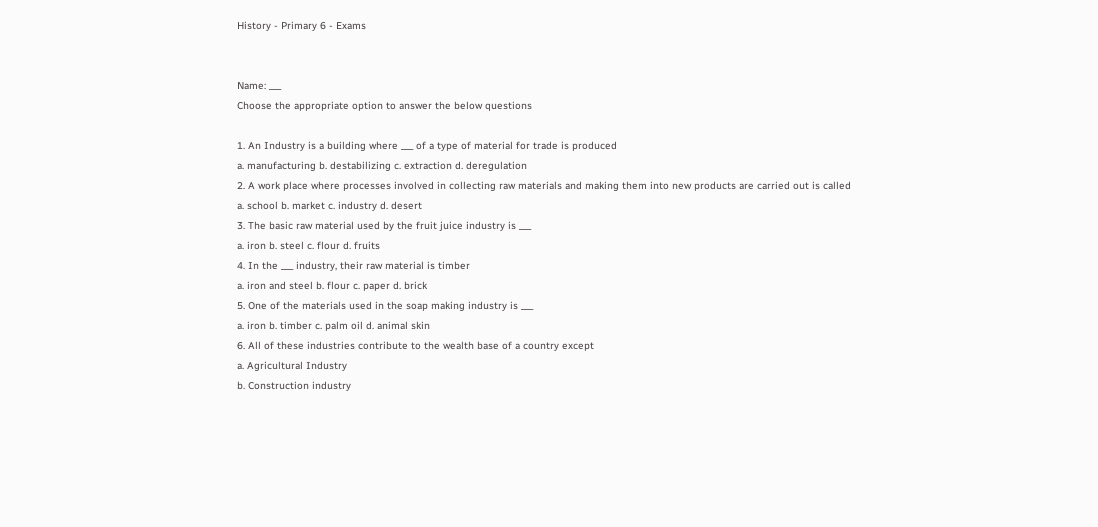History - Primary 6 - Exams


Name: ___
Choose the appropriate option to answer the below questions

1. An Industry is a building where ___ of a type of material for trade is produced
a. manufacturing b. destabilizing c. extraction d. deregulation
2. A work place where processes involved in collecting raw materials and making them into new products are carried out is called
a. school b. market c. industry d. desert
3. The basic raw material used by the fruit juice industry is ___
a. iron b. steel c. flour d. fruits
4. In the ___ industry, their raw material is timber
a. iron and steel b. flour c. paper d. brick
5. One of the materials used in the soap making industry is ___
a. iron b. timber c. palm oil d. animal skin
6. All of these industries contribute to the wealth base of a country except
a. Agricultural Industry
b. Construction industry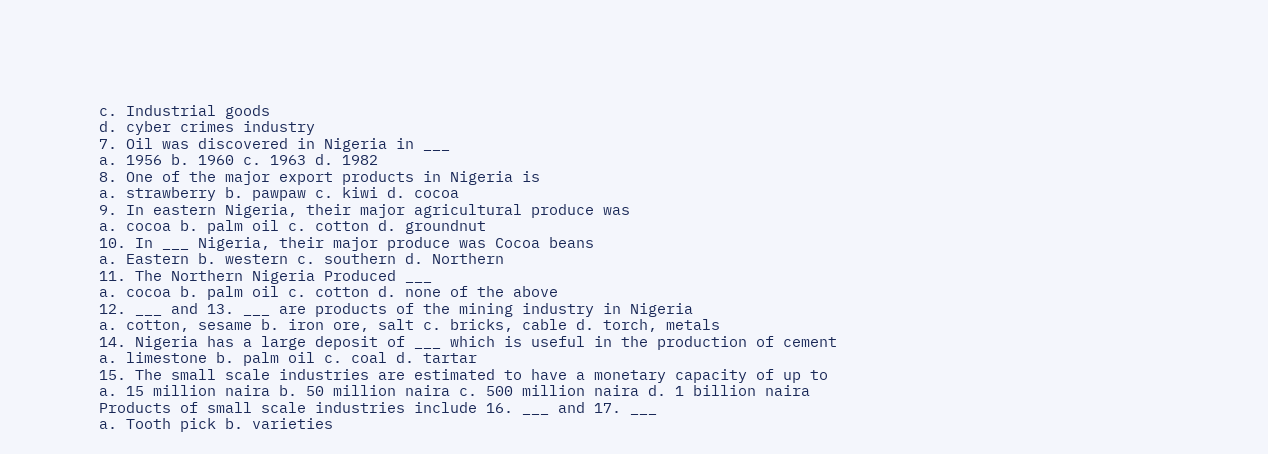c. Industrial goods
d. cyber crimes industry
7. Oil was discovered in Nigeria in ___
a. 1956 b. 1960 c. 1963 d. 1982
8. One of the major export products in Nigeria is
a. strawberry b. pawpaw c. kiwi d. cocoa
9. In eastern Nigeria, their major agricultural produce was
a. cocoa b. palm oil c. cotton d. groundnut
10. In ___ Nigeria, their major produce was Cocoa beans
a. Eastern b. western c. southern d. Northern
11. The Northern Nigeria Produced ___
a. cocoa b. palm oil c. cotton d. none of the above
12. ___ and 13. ___ are products of the mining industry in Nigeria
a. cotton, sesame b. iron ore, salt c. bricks, cable d. torch, metals
14. Nigeria has a large deposit of ___ which is useful in the production of cement
a. limestone b. palm oil c. coal d. tartar
15. The small scale industries are estimated to have a monetary capacity of up to
a. 15 million naira b. 50 million naira c. 500 million naira d. 1 billion naira
Products of small scale industries include 16. ___ and 17. ___
a. Tooth pick b. varieties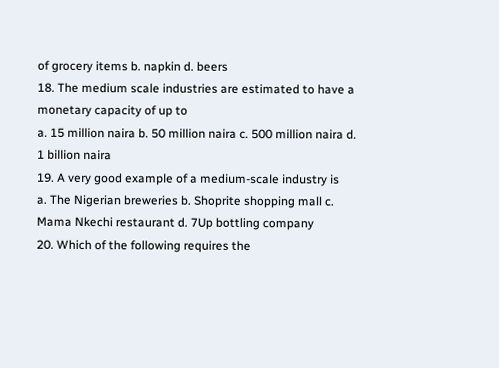of grocery items b. napkin d. beers
18. The medium scale industries are estimated to have a monetary capacity of up to
a. 15 million naira b. 50 million naira c. 500 million naira d. 1 billion naira
19. A very good example of a medium-scale industry is
a. The Nigerian breweries b. Shoprite shopping mall c. Mama Nkechi restaurant d. 7Up bottling company
20. Which of the following requires the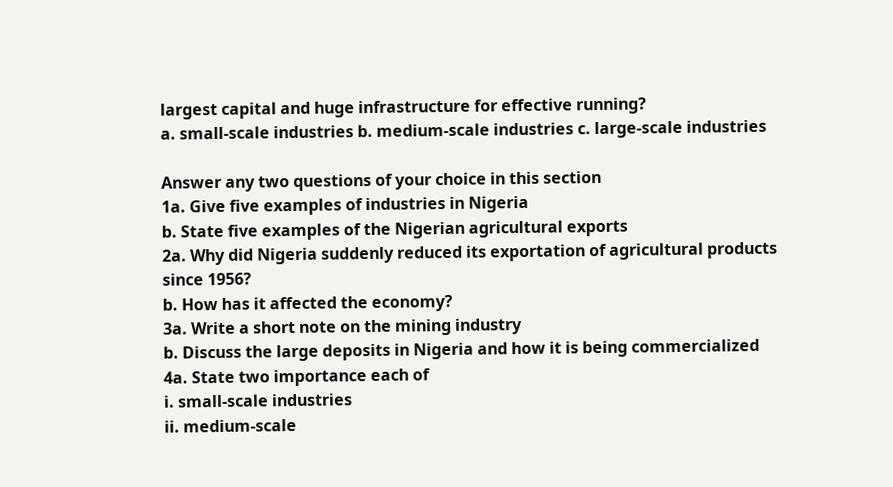largest capital and huge infrastructure for effective running?
a. small-scale industries b. medium-scale industries c. large-scale industries

Answer any two questions of your choice in this section
1a. Give five examples of industries in Nigeria
b. State five examples of the Nigerian agricultural exports
2a. Why did Nigeria suddenly reduced its exportation of agricultural products since 1956?
b. How has it affected the economy?
3a. Write a short note on the mining industry
b. Discuss the large deposits in Nigeria and how it is being commercialized
4a. State two importance each of
i. small-scale industries
ii. medium-scale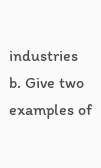industries
b. Give two examples of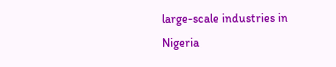large-scale industries in Nigeria